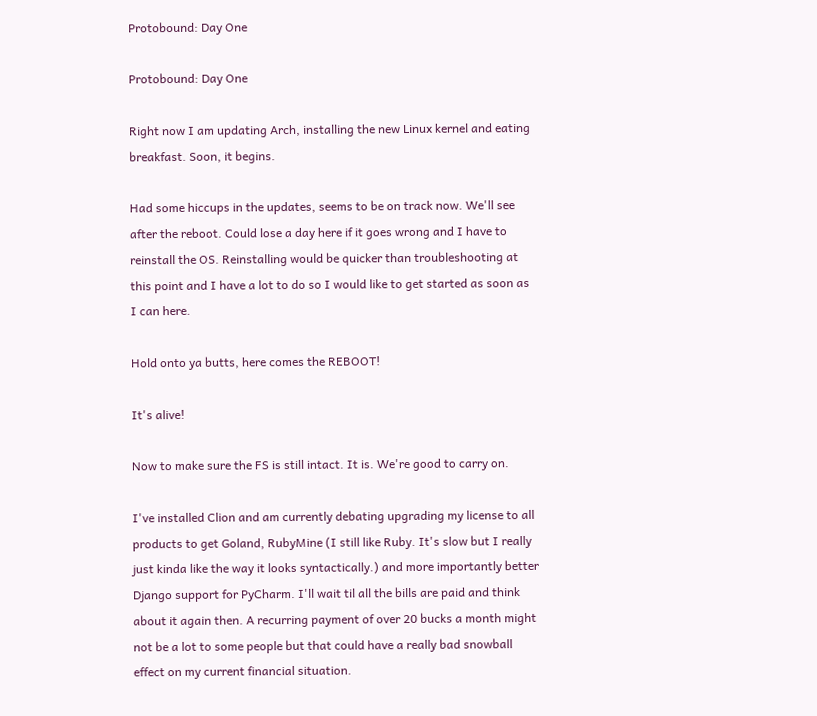Protobound: Day One

Protobound: Day One

Right now I am updating Arch, installing the new Linux kernel and eating breakfast. Soon, it begins.

Had some hiccups in the updates, seems to be on track now. We'll see after the reboot. Could lose a day here if it goes wrong and I have to reinstall the OS. Reinstalling would be quicker than troubleshooting at this point and I have a lot to do so I would like to get started as soon as I can here.

Hold onto ya butts, here comes the REBOOT!

It's alive!

Now to make sure the FS is still intact. It is. We're good to carry on.

I've installed Clion and am currently debating upgrading my license to all products to get Goland, RubyMine (I still like Ruby. It's slow but I really just kinda like the way it looks syntactically.) and more importantly better Django support for PyCharm. I'll wait til all the bills are paid and think about it again then. A recurring payment of over 20 bucks a month might not be a lot to some people but that could have a really bad snowball effect on my current financial situation.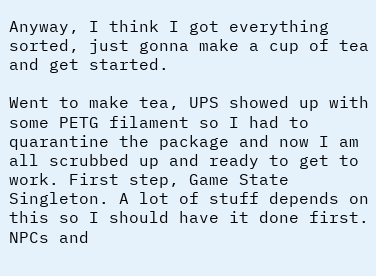Anyway, I think I got everything sorted, just gonna make a cup of tea and get started.

Went to make tea, UPS showed up with some PETG filament so I had to quarantine the package and now I am all scrubbed up and ready to get to work. First step, Game State Singleton. A lot of stuff depends on this so I should have it done first. NPCs and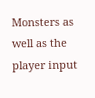Monsters as well as the player input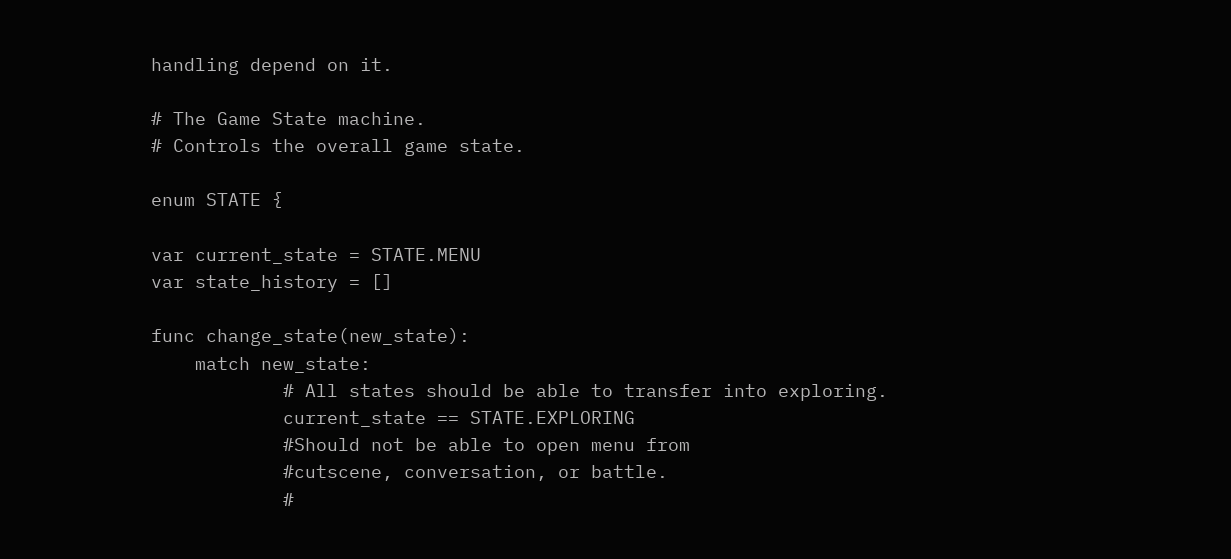handling depend on it.

# The Game State machine.
# Controls the overall game state.

enum STATE {

var current_state = STATE.MENU
var state_history = []

func change_state(new_state):
    match new_state:
            # All states should be able to transfer into exploring.
            current_state == STATE.EXPLORING
            #Should not be able to open menu from
            #cutscene, conversation, or battle.
            #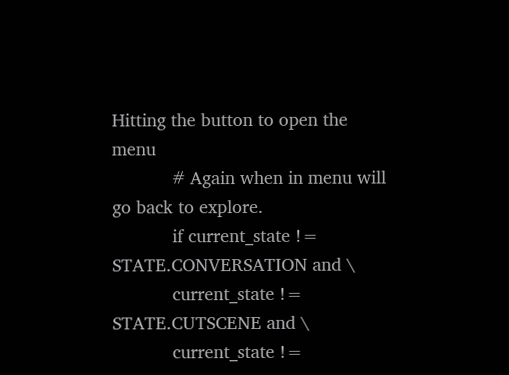Hitting the button to open the menu
            # Again when in menu will go back to explore.
            if current_state != STATE.CONVERSATION and \
            current_state != STATE.CUTSCENE and \
            current_state !=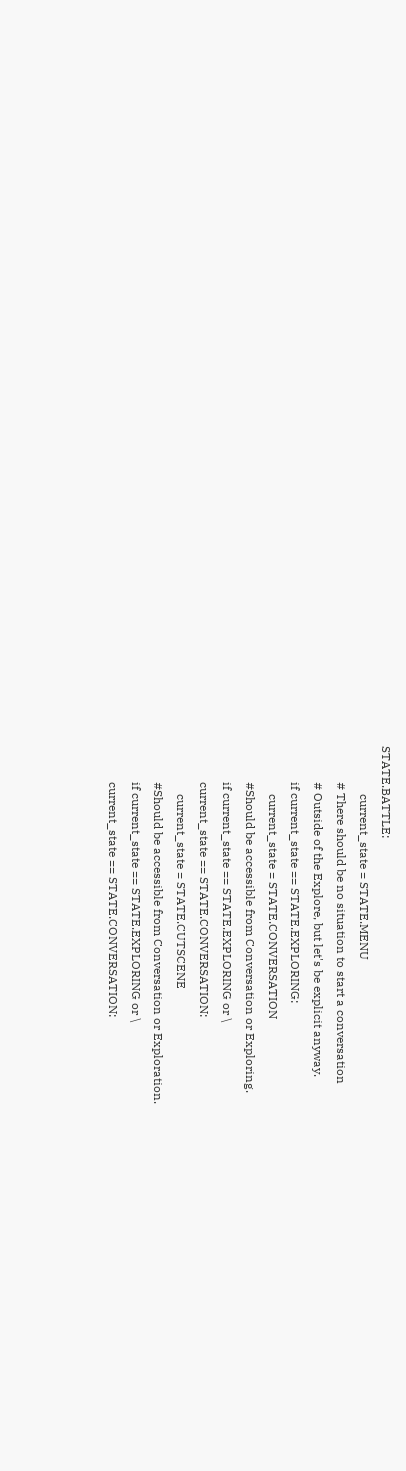STATE.BATTLE:
                current_state = STATE.MENU
            # There should be no situation to start a conversation
            # Outside of the Explore, but let's be explicit anyway.
            if current_state == STATE.EXPLORING:
                current_state = STATE.CONVERSATION
            #Should be accessible from Conversation or Exploring.
            if current_state == STATE.EXPLORING or \
            current_state == STATE.CONVERSATION:
                current_state = STATE.CUTSCENE
            #Should be accessible from Conversation or Exploration.
            if current_state == STATE.EXPLORING or \
            current_state == STATE.CONVERSATION: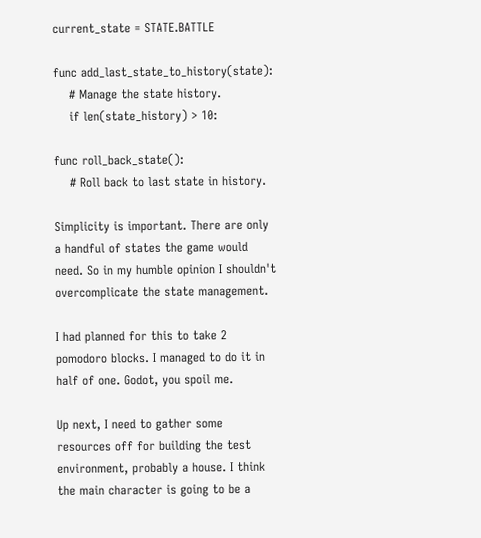current_state = STATE.BATTLE

func add_last_state_to_history(state):
    # Manage the state history.
    if len(state_history) > 10:

func roll_back_state():
    # Roll back to last state in history.

Simplicity is important. There are only a handful of states the game would need. So in my humble opinion I shouldn't overcomplicate the state management.

I had planned for this to take 2 pomodoro blocks. I managed to do it in half of one. Godot, you spoil me.

Up next, I need to gather some resources off for building the test environment, probably a house. I think the main character is going to be a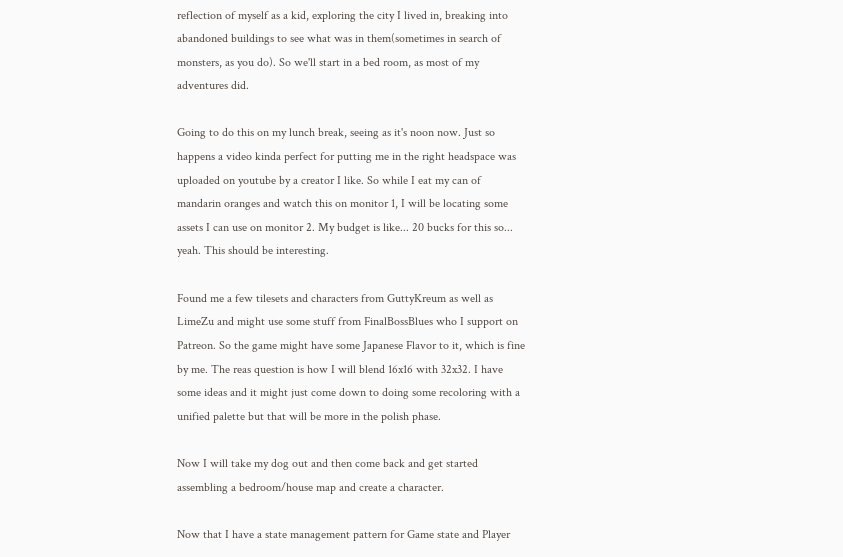reflection of myself as a kid, exploring the city I lived in, breaking into abandoned buildings to see what was in them(sometimes in search of monsters, as you do). So we'll start in a bed room, as most of my adventures did.

Going to do this on my lunch break, seeing as it's noon now. Just so happens a video kinda perfect for putting me in the right headspace was uploaded on youtube by a creator I like. So while I eat my can of mandarin oranges and watch this on monitor 1, I will be locating some assets I can use on monitor 2. My budget is like... 20 bucks for this so... yeah. This should be interesting.

Found me a few tilesets and characters from GuttyKreum as well as LimeZu and might use some stuff from FinalBossBlues who I support on Patreon. So the game might have some Japanese Flavor to it, which is fine by me. The reas question is how I will blend 16x16 with 32x32. I have some ideas and it might just come down to doing some recoloring with a unified palette but that will be more in the polish phase.

Now I will take my dog out and then come back and get started assembling a bedroom/house map and create a character.

Now that I have a state management pattern for Game state and Player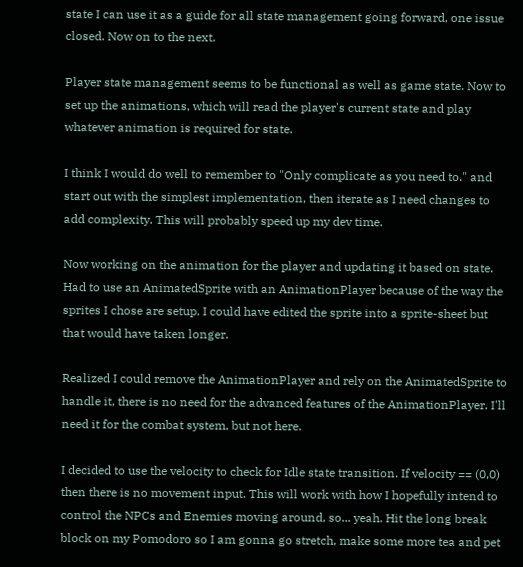state I can use it as a guide for all state management going forward, one issue closed. Now on to the next.

Player state management seems to be functional as well as game state. Now to set up the animations, which will read the player's current state and play whatever animation is required for state.

I think I would do well to remember to "Only complicate as you need to." and start out with the simplest implementation, then iterate as I need changes to add complexity. This will probably speed up my dev time.

Now working on the animation for the player and updating it based on state. Had to use an AnimatedSprite with an AnimationPlayer because of the way the sprites I chose are setup. I could have edited the sprite into a sprite-sheet but that would have taken longer.

Realized I could remove the AnimationPlayer and rely on the AnimatedSprite to handle it, there is no need for the advanced features of the AnimationPlayer. I'll need it for the combat system, but not here.

I decided to use the velocity to check for Idle state transition. If velocity == (0,0) then there is no movement input. This will work with how I hopefully intend to control the NPCs and Enemies moving around, so... yeah. Hit the long break block on my Pomodoro so I am gonna go stretch, make some more tea and pet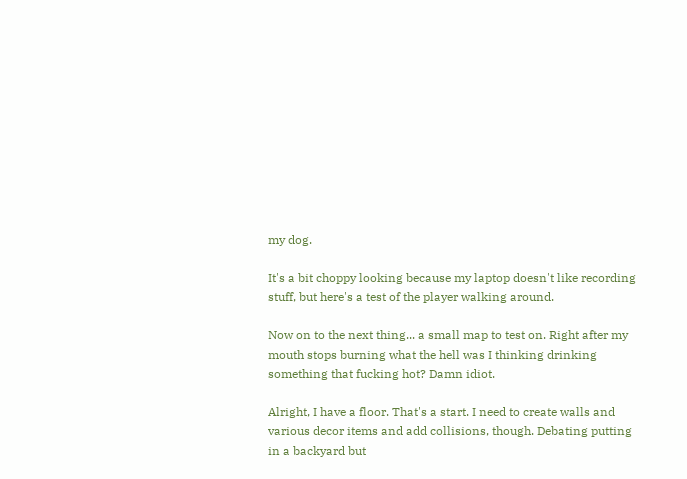my dog.

It's a bit choppy looking because my laptop doesn't like recording stuff, but here's a test of the player walking around.

Now on to the next thing... a small map to test on. Right after my mouth stops burning what the hell was I thinking drinking something that fucking hot? Damn idiot.

Alright, I have a floor. That's a start. I need to create walls and various decor items and add collisions, though. Debating putting in a backyard but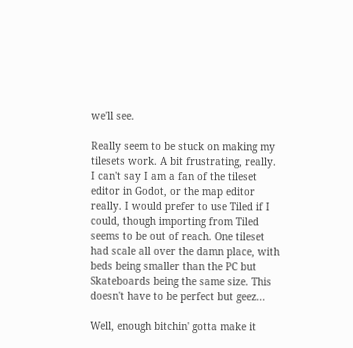we'll see.

Really seem to be stuck on making my tilesets work. A bit frustrating, really. I can't say I am a fan of the tileset editor in Godot, or the map editor really. I would prefer to use Tiled if I could, though importing from Tiled seems to be out of reach. One tileset had scale all over the damn place, with beds being smaller than the PC but Skateboards being the same size. This doesn't have to be perfect but geez...

Well, enough bitchin' gotta make it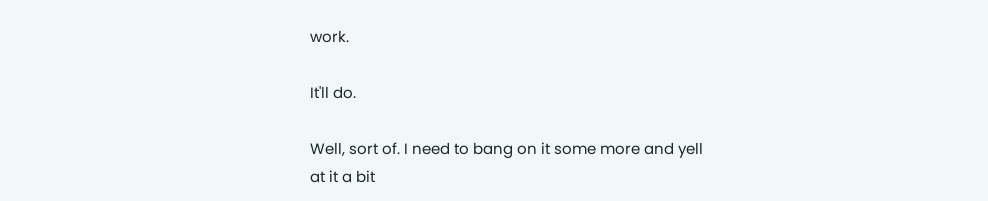work.

It'll do.

Well, sort of. I need to bang on it some more and yell at it a bit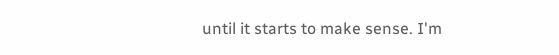until it starts to make sense. I'm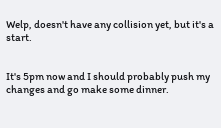Welp, doesn't have any collision yet, but it's a start.


It's 5pm now and I should probably push my changes and go make some dinner.